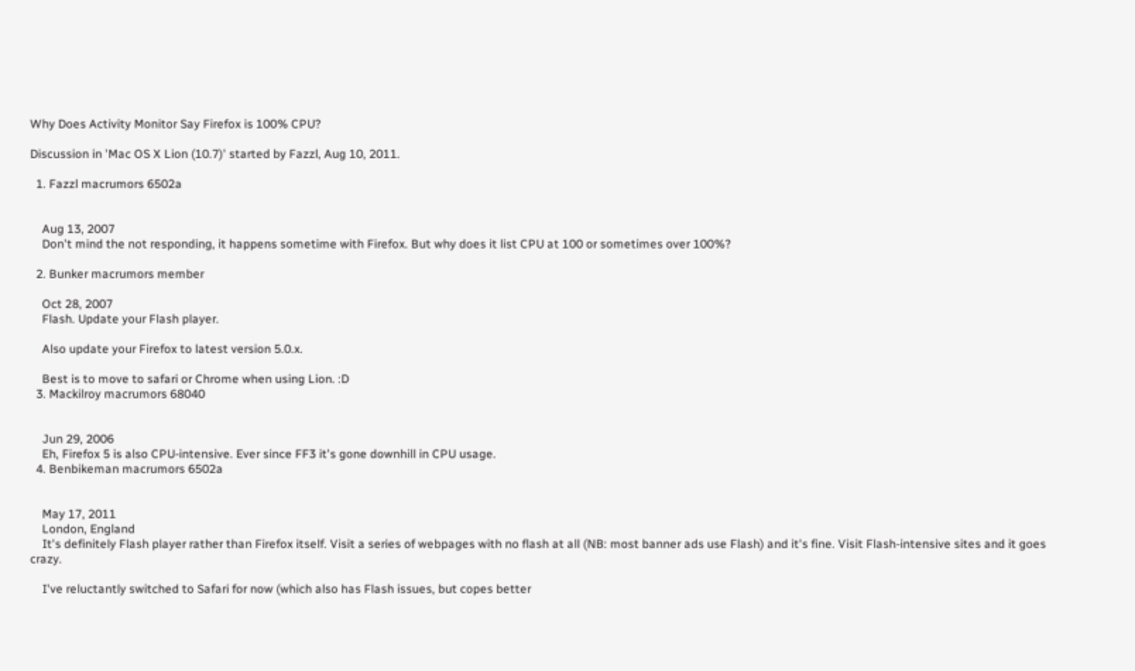Why Does Activity Monitor Say Firefox is 100% CPU?

Discussion in 'Mac OS X Lion (10.7)' started by Fazzl, Aug 10, 2011.

  1. Fazzl macrumors 6502a


    Aug 13, 2007
    Don't mind the not responding, it happens sometime with Firefox. But why does it list CPU at 100 or sometimes over 100%?

  2. Bunker macrumors member

    Oct 28, 2007
    Flash. Update your Flash player.

    Also update your Firefox to latest version 5.0.x.

    Best is to move to safari or Chrome when using Lion. :D
  3. Mackilroy macrumors 68040


    Jun 29, 2006
    Eh, Firefox 5 is also CPU-intensive. Ever since FF3 it's gone downhill in CPU usage.
  4. Benbikeman macrumors 6502a


    May 17, 2011
    London, England
    It's definitely Flash player rather than Firefox itself. Visit a series of webpages with no flash at all (NB: most banner ads use Flash) and it's fine. Visit Flash-intensive sites and it goes crazy.

    I've reluctantly switched to Safari for now (which also has Flash issues, but copes better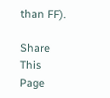than FF).

Share This Page